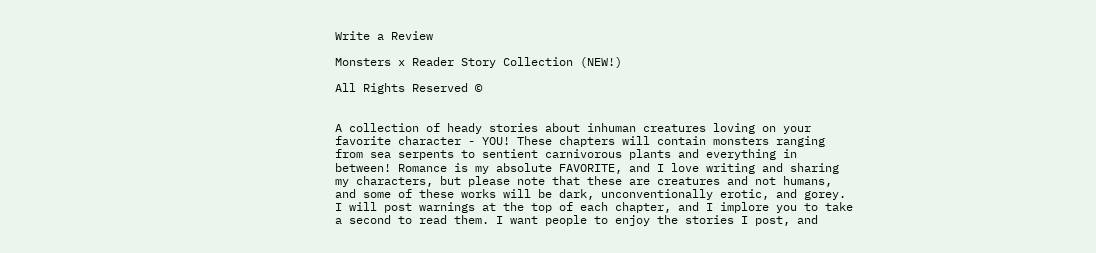Write a Review

Monsters x Reader Story Collection (NEW!)

All Rights Reserved ©


A collection of heady stories about inhuman creatures loving on your favorite character - YOU! These chapters will contain monsters ranging from sea serpents to sentient carnivorous plants and everything in between! Romance is my absolute FAVORITE, and I love writing and sharing my characters, but please note that these are creatures and not humans, and some of these works will be dark, unconventionally erotic, and gorey. I will post warnings at the top of each chapter, and I implore you to take a second to read them. I want people to enjoy the stories I post, and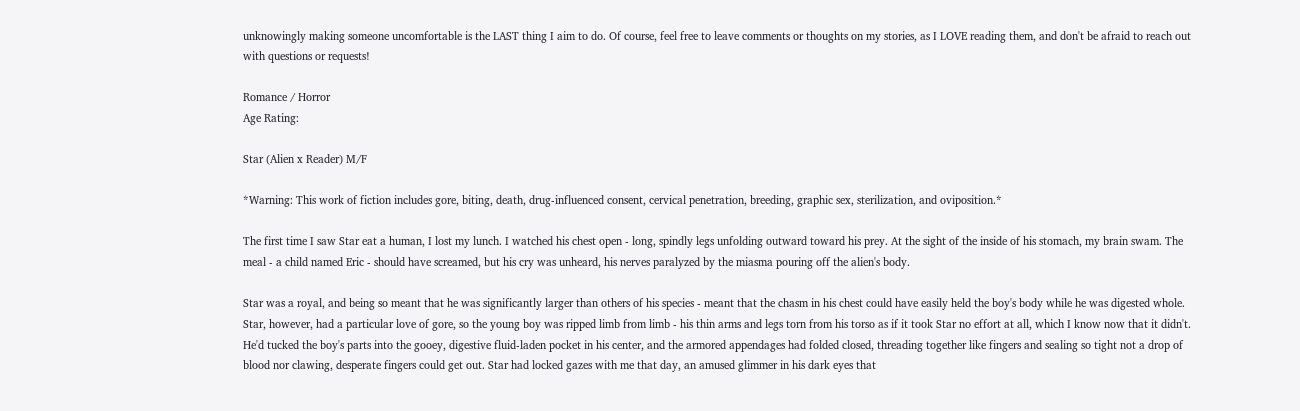unknowingly making someone uncomfortable is the LAST thing I aim to do. Of course, feel free to leave comments or thoughts on my stories, as I LOVE reading them, and don't be afraid to reach out with questions or requests!

Romance / Horror
Age Rating:

Star (Alien x Reader) M/F

*Warning: This work of fiction includes gore, biting, death, drug-influenced consent, cervical penetration, breeding, graphic sex, sterilization, and oviposition.*

The first time I saw Star eat a human, I lost my lunch. I watched his chest open - long, spindly legs unfolding outward toward his prey. At the sight of the inside of his stomach, my brain swam. The meal - a child named Eric - should have screamed, but his cry was unheard, his nerves paralyzed by the miasma pouring off the alien's body.

Star was a royal, and being so meant that he was significantly larger than others of his species - meant that the chasm in his chest could have easily held the boy's body while he was digested whole. Star, however, had a particular love of gore, so the young boy was ripped limb from limb - his thin arms and legs torn from his torso as if it took Star no effort at all, which I know now that it didn't. He'd tucked the boy's parts into the gooey, digestive fluid-laden pocket in his center, and the armored appendages had folded closed, threading together like fingers and sealing so tight not a drop of blood nor clawing, desperate fingers could get out. Star had locked gazes with me that day, an amused glimmer in his dark eyes that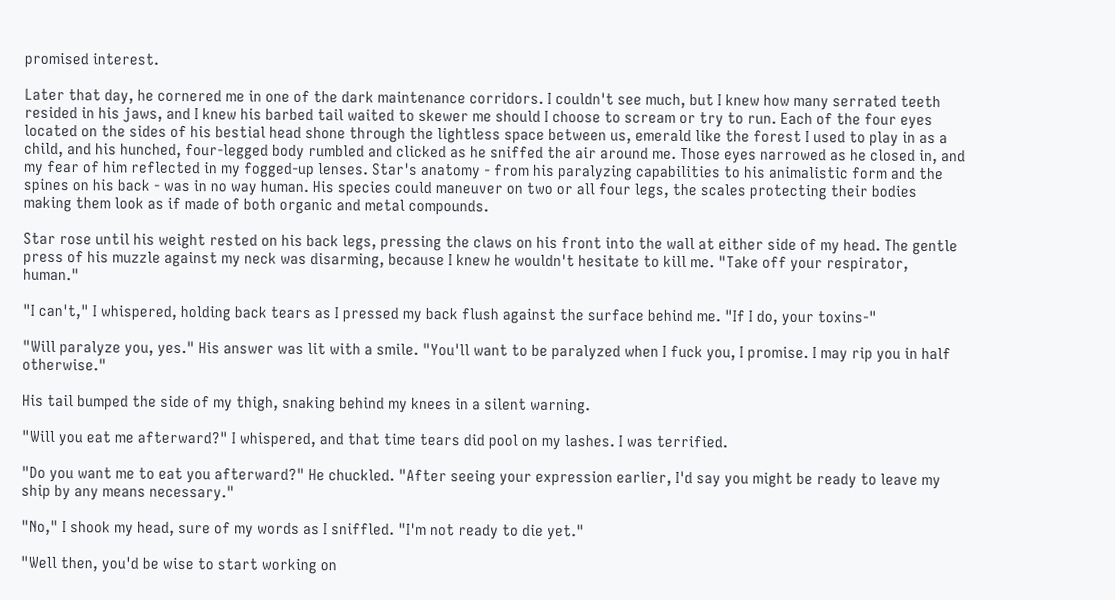promised interest.

Later that day, he cornered me in one of the dark maintenance corridors. I couldn't see much, but I knew how many serrated teeth resided in his jaws, and I knew his barbed tail waited to skewer me should I choose to scream or try to run. Each of the four eyes located on the sides of his bestial head shone through the lightless space between us, emerald like the forest I used to play in as a child, and his hunched, four-legged body rumbled and clicked as he sniffed the air around me. Those eyes narrowed as he closed in, and my fear of him reflected in my fogged-up lenses. Star's anatomy - from his paralyzing capabilities to his animalistic form and the spines on his back - was in no way human. His species could maneuver on two or all four legs, the scales protecting their bodies making them look as if made of both organic and metal compounds.

Star rose until his weight rested on his back legs, pressing the claws on his front into the wall at either side of my head. The gentle press of his muzzle against my neck was disarming, because I knew he wouldn't hesitate to kill me. "Take off your respirator, human."

"I can't," I whispered, holding back tears as I pressed my back flush against the surface behind me. "If I do, your toxins-"

"Will paralyze you, yes." His answer was lit with a smile. "You'll want to be paralyzed when I fuck you, I promise. I may rip you in half otherwise."

His tail bumped the side of my thigh, snaking behind my knees in a silent warning.

"Will you eat me afterward?" I whispered, and that time tears did pool on my lashes. I was terrified.

"Do you want me to eat you afterward?" He chuckled. "After seeing your expression earlier, I'd say you might be ready to leave my ship by any means necessary."

"No," I shook my head, sure of my words as I sniffled. "I'm not ready to die yet."

"Well then, you'd be wise to start working on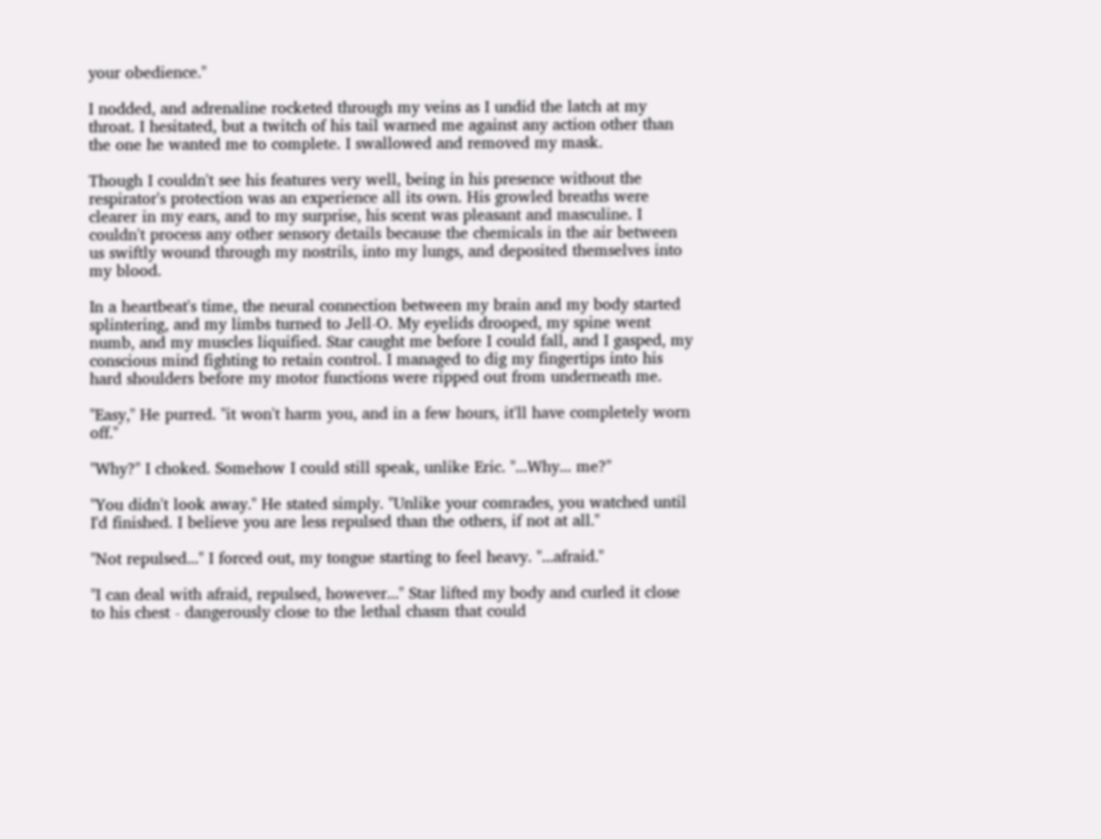your obedience."

I nodded, and adrenaline rocketed through my veins as I undid the latch at my throat. I hesitated, but a twitch of his tail warned me against any action other than the one he wanted me to complete. I swallowed and removed my mask.

Though I couldn't see his features very well, being in his presence without the respirator's protection was an experience all its own. His growled breaths were clearer in my ears, and to my surprise, his scent was pleasant and masculine. I couldn't process any other sensory details because the chemicals in the air between us swiftly wound through my nostrils, into my lungs, and deposited themselves into my blood.

In a heartbeat's time, the neural connection between my brain and my body started splintering, and my limbs turned to Jell-O. My eyelids drooped, my spine went numb, and my muscles liquified. Star caught me before I could fall, and I gasped, my conscious mind fighting to retain control. I managed to dig my fingertips into his hard shoulders before my motor functions were ripped out from underneath me.

"Easy," He purred. "it won't harm you, and in a few hours, it'll have completely worn off."

"Why?" I choked. Somehow I could still speak, unlike Eric. "...Why... me?"

"You didn't look away." He stated simply. "Unlike your comrades, you watched until I'd finished. I believe you are less repulsed than the others, if not at all."

"Not repulsed..." I forced out, my tongue starting to feel heavy. "...afraid."

"I can deal with afraid, repulsed, however..." Star lifted my body and curled it close to his chest - dangerously close to the lethal chasm that could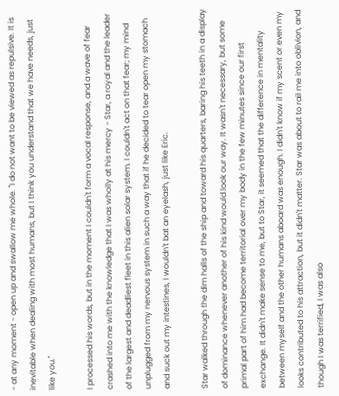- at any moment - open up and swallow me whole. "I do not want to be viewed as repulsive. It is inevitable when dealing with most humans, but I think you understand that we have needs, just like you."

I processed his words, but in the moment I couldn't form a vocal response, and a wave of fear crashed into me with the knowledge that I was wholly at his mercy - Star, a royal and the leader of the largest and deadliest fleet in this alien solar system. I couldn't act on that fear; my mind unplugged from my nervous system in such a way that if he decided to tear open my stomach and suck out my intestines, I wouldn't bat an eyelash, just like Eric.

Star walked through the dim halls of the ship and toward his quarters, baring his teeth in a display of dominance whenever another of his kind would look our way. It wasn't necessary, but some primal part of him had become territorial over my body in the few minutes since our first exchange. It didn't make sense to me, but to Star, it seemed that the difference in mentality between myself and the other humans aboard was enough. I didn't know if my scent or even my looks contributed to his attraction, but it didn't matter. Star was about to rail me into oblivion, and though I was terrified, I was also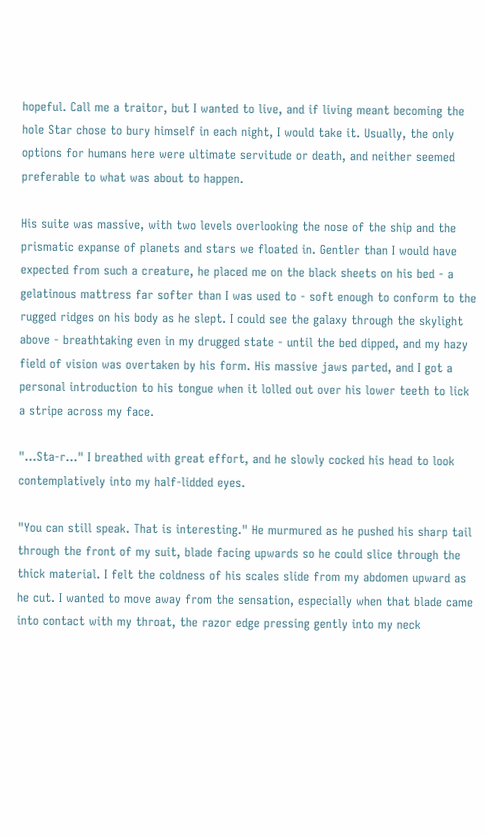hopeful. Call me a traitor, but I wanted to live, and if living meant becoming the hole Star chose to bury himself in each night, I would take it. Usually, the only options for humans here were ultimate servitude or death, and neither seemed preferable to what was about to happen.

His suite was massive, with two levels overlooking the nose of the ship and the prismatic expanse of planets and stars we floated in. Gentler than I would have expected from such a creature, he placed me on the black sheets on his bed - a gelatinous mattress far softer than I was used to - soft enough to conform to the rugged ridges on his body as he slept. I could see the galaxy through the skylight above - breathtaking even in my drugged state - until the bed dipped, and my hazy field of vision was overtaken by his form. His massive jaws parted, and I got a personal introduction to his tongue when it lolled out over his lower teeth to lick a stripe across my face.

"...Sta-r..." I breathed with great effort, and he slowly cocked his head to look contemplatively into my half-lidded eyes.

"You can still speak. That is interesting." He murmured as he pushed his sharp tail through the front of my suit, blade facing upwards so he could slice through the thick material. I felt the coldness of his scales slide from my abdomen upward as he cut. I wanted to move away from the sensation, especially when that blade came into contact with my throat, the razor edge pressing gently into my neck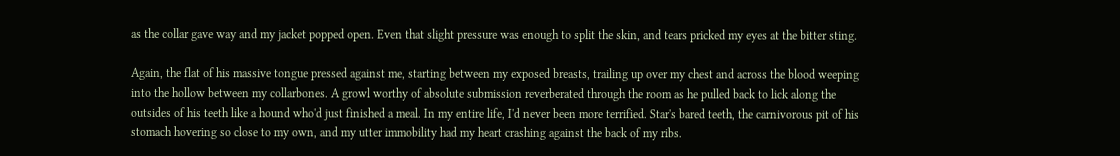as the collar gave way and my jacket popped open. Even that slight pressure was enough to split the skin, and tears pricked my eyes at the bitter sting.

Again, the flat of his massive tongue pressed against me, starting between my exposed breasts, trailing up over my chest and across the blood weeping into the hollow between my collarbones. A growl worthy of absolute submission reverberated through the room as he pulled back to lick along the outsides of his teeth like a hound who'd just finished a meal. In my entire life, I'd never been more terrified. Star's bared teeth, the carnivorous pit of his stomach hovering so close to my own, and my utter immobility had my heart crashing against the back of my ribs.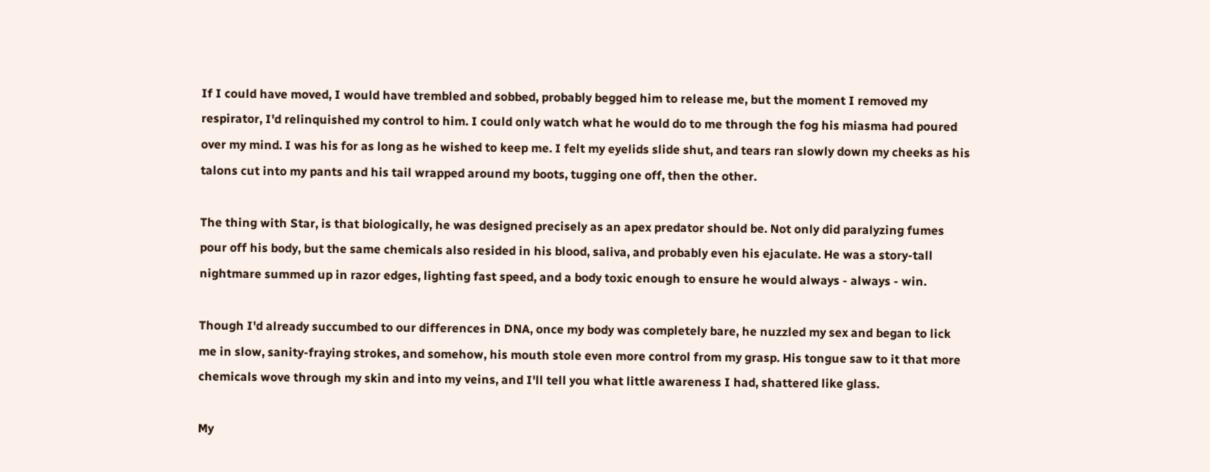If I could have moved, I would have trembled and sobbed, probably begged him to release me, but the moment I removed my respirator, I'd relinquished my control to him. I could only watch what he would do to me through the fog his miasma had poured over my mind. I was his for as long as he wished to keep me. I felt my eyelids slide shut, and tears ran slowly down my cheeks as his talons cut into my pants and his tail wrapped around my boots, tugging one off, then the other.

The thing with Star, is that biologically, he was designed precisely as an apex predator should be. Not only did paralyzing fumes pour off his body, but the same chemicals also resided in his blood, saliva, and probably even his ejaculate. He was a story-tall nightmare summed up in razor edges, lighting fast speed, and a body toxic enough to ensure he would always - always - win.

Though I'd already succumbed to our differences in DNA, once my body was completely bare, he nuzzled my sex and began to lick me in slow, sanity-fraying strokes, and somehow, his mouth stole even more control from my grasp. His tongue saw to it that more chemicals wove through my skin and into my veins, and I'll tell you what little awareness I had, shattered like glass.

My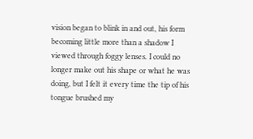vision began to blink in and out, his form becoming little more than a shadow I viewed through foggy lenses. I could no longer make out his shape or what he was doing, but I felt it every time the tip of his tongue brushed my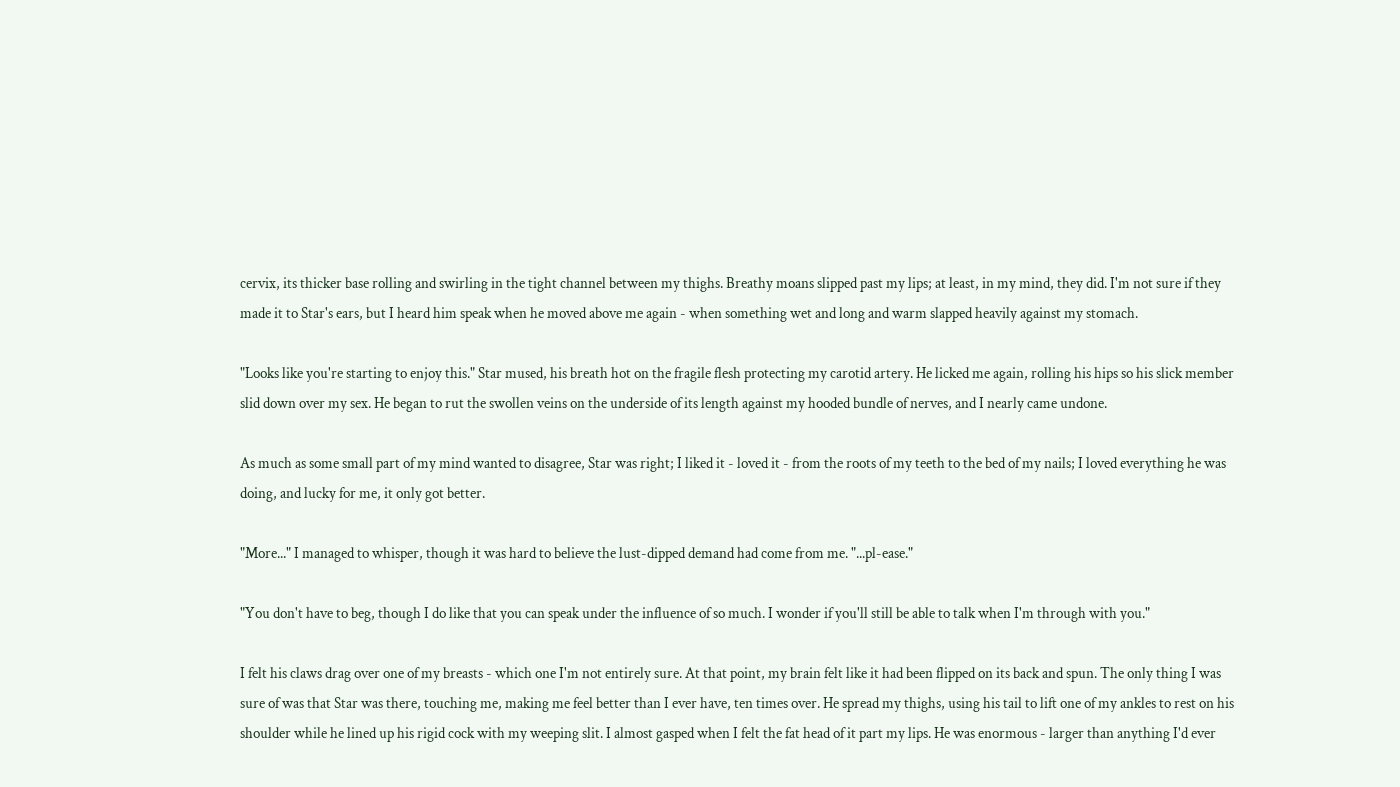cervix, its thicker base rolling and swirling in the tight channel between my thighs. Breathy moans slipped past my lips; at least, in my mind, they did. I'm not sure if they made it to Star's ears, but I heard him speak when he moved above me again - when something wet and long and warm slapped heavily against my stomach.

"Looks like you're starting to enjoy this." Star mused, his breath hot on the fragile flesh protecting my carotid artery. He licked me again, rolling his hips so his slick member slid down over my sex. He began to rut the swollen veins on the underside of its length against my hooded bundle of nerves, and I nearly came undone.

As much as some small part of my mind wanted to disagree, Star was right; I liked it - loved it - from the roots of my teeth to the bed of my nails; I loved everything he was doing, and lucky for me, it only got better.

"More..." I managed to whisper, though it was hard to believe the lust-dipped demand had come from me. "...pl-ease."

"You don't have to beg, though I do like that you can speak under the influence of so much. I wonder if you'll still be able to talk when I'm through with you."

I felt his claws drag over one of my breasts - which one I'm not entirely sure. At that point, my brain felt like it had been flipped on its back and spun. The only thing I was sure of was that Star was there, touching me, making me feel better than I ever have, ten times over. He spread my thighs, using his tail to lift one of my ankles to rest on his shoulder while he lined up his rigid cock with my weeping slit. I almost gasped when I felt the fat head of it part my lips. He was enormous - larger than anything I'd ever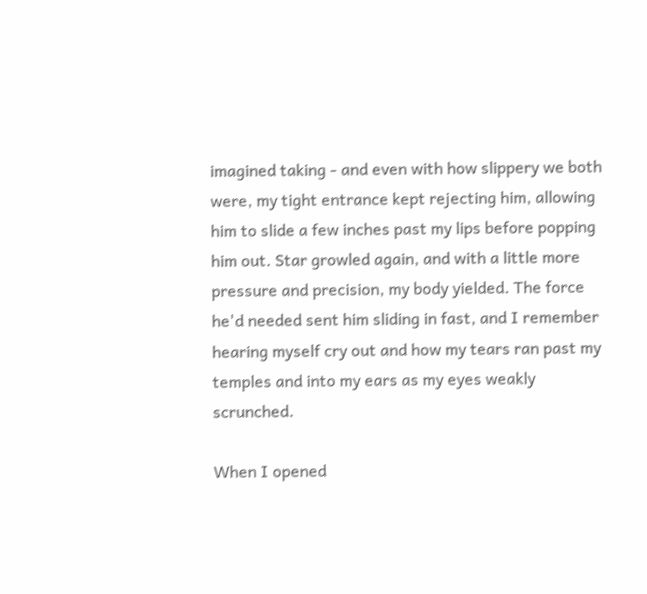imagined taking - and even with how slippery we both were, my tight entrance kept rejecting him, allowing him to slide a few inches past my lips before popping him out. Star growled again, and with a little more pressure and precision, my body yielded. The force he'd needed sent him sliding in fast, and I remember hearing myself cry out and how my tears ran past my temples and into my ears as my eyes weakly scrunched.

When I opened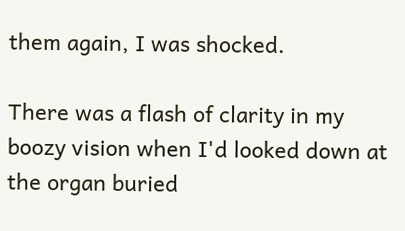them again, I was shocked.

There was a flash of clarity in my boozy vision when I'd looked down at the organ buried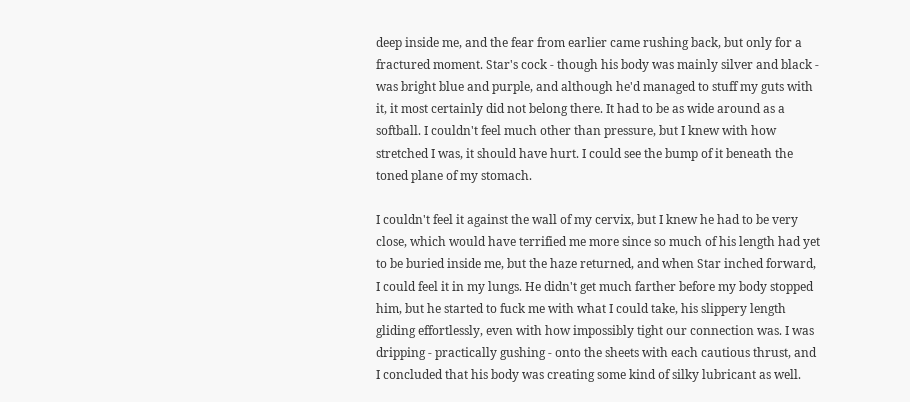deep inside me, and the fear from earlier came rushing back, but only for a fractured moment. Star's cock - though his body was mainly silver and black - was bright blue and purple, and although he'd managed to stuff my guts with it, it most certainly did not belong there. It had to be as wide around as a softball. I couldn't feel much other than pressure, but I knew with how stretched I was, it should have hurt. I could see the bump of it beneath the toned plane of my stomach.

I couldn't feel it against the wall of my cervix, but I knew he had to be very close, which would have terrified me more since so much of his length had yet to be buried inside me, but the haze returned, and when Star inched forward, I could feel it in my lungs. He didn't get much farther before my body stopped him, but he started to fuck me with what I could take, his slippery length gliding effortlessly, even with how impossibly tight our connection was. I was dripping - practically gushing - onto the sheets with each cautious thrust, and I concluded that his body was creating some kind of silky lubricant as well.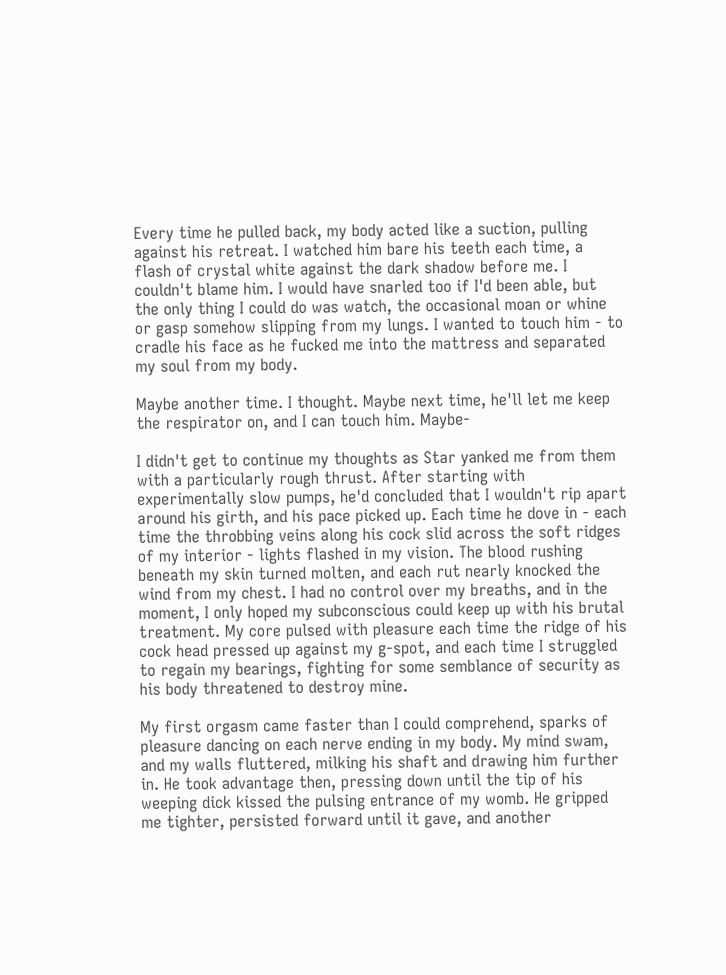Every time he pulled back, my body acted like a suction, pulling against his retreat. I watched him bare his teeth each time, a flash of crystal white against the dark shadow before me. I couldn't blame him. I would have snarled too if I'd been able, but the only thing I could do was watch, the occasional moan or whine or gasp somehow slipping from my lungs. I wanted to touch him - to cradle his face as he fucked me into the mattress and separated my soul from my body.

Maybe another time. I thought. Maybe next time, he'll let me keep the respirator on, and I can touch him. Maybe-

I didn't get to continue my thoughts as Star yanked me from them with a particularly rough thrust. After starting with experimentally slow pumps, he'd concluded that I wouldn't rip apart around his girth, and his pace picked up. Each time he dove in - each time the throbbing veins along his cock slid across the soft ridges of my interior - lights flashed in my vision. The blood rushing beneath my skin turned molten, and each rut nearly knocked the wind from my chest. I had no control over my breaths, and in the moment, I only hoped my subconscious could keep up with his brutal treatment. My core pulsed with pleasure each time the ridge of his cock head pressed up against my g-spot, and each time I struggled to regain my bearings, fighting for some semblance of security as his body threatened to destroy mine.

My first orgasm came faster than I could comprehend, sparks of pleasure dancing on each nerve ending in my body. My mind swam, and my walls fluttered, milking his shaft and drawing him further in. He took advantage then, pressing down until the tip of his weeping dick kissed the pulsing entrance of my womb. He gripped me tighter, persisted forward until it gave, and another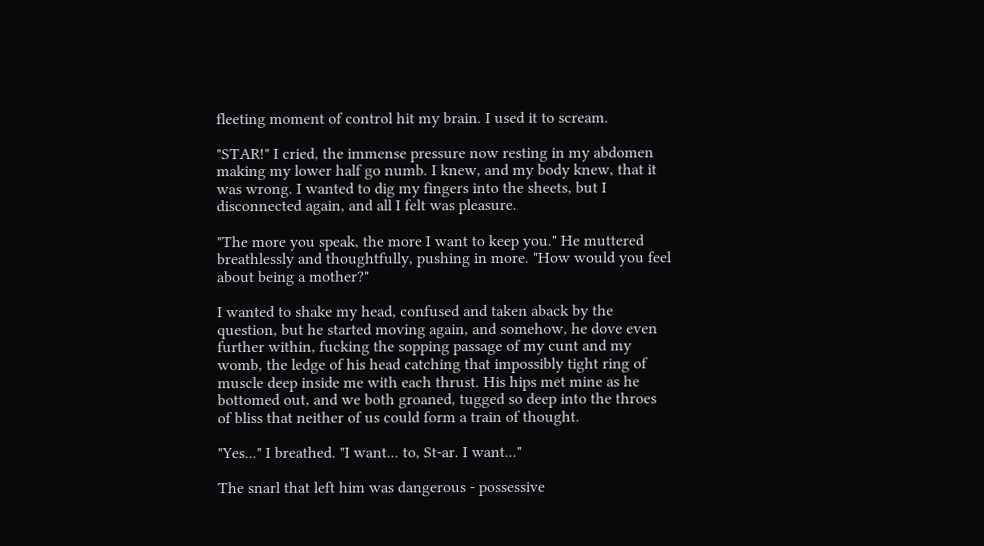fleeting moment of control hit my brain. I used it to scream.

"STAR!" I cried, the immense pressure now resting in my abdomen making my lower half go numb. I knew, and my body knew, that it was wrong. I wanted to dig my fingers into the sheets, but I disconnected again, and all I felt was pleasure.

"The more you speak, the more I want to keep you." He muttered breathlessly and thoughtfully, pushing in more. "How would you feel about being a mother?"

I wanted to shake my head, confused and taken aback by the question, but he started moving again, and somehow, he dove even further within, fucking the sopping passage of my cunt and my womb, the ledge of his head catching that impossibly tight ring of muscle deep inside me with each thrust. His hips met mine as he bottomed out, and we both groaned, tugged so deep into the throes of bliss that neither of us could form a train of thought.

"Yes..." I breathed. "I want... to, St-ar. I want..."

The snarl that left him was dangerous - possessive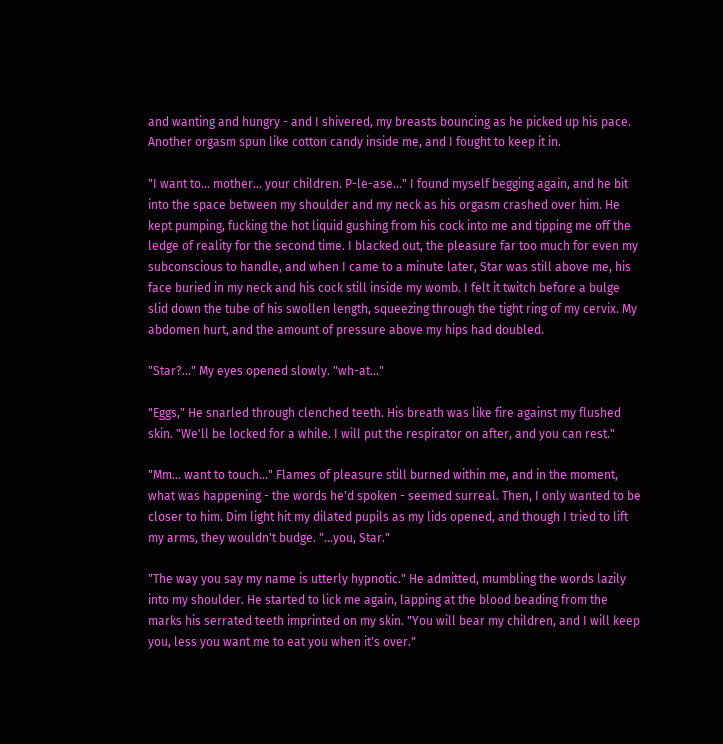and wanting and hungry - and I shivered, my breasts bouncing as he picked up his pace. Another orgasm spun like cotton candy inside me, and I fought to keep it in.

"I want to... mother... your children. P-le-ase..." I found myself begging again, and he bit into the space between my shoulder and my neck as his orgasm crashed over him. He kept pumping, fucking the hot liquid gushing from his cock into me and tipping me off the ledge of reality for the second time. I blacked out, the pleasure far too much for even my subconscious to handle, and when I came to a minute later, Star was still above me, his face buried in my neck and his cock still inside my womb. I felt it twitch before a bulge slid down the tube of his swollen length, squeezing through the tight ring of my cervix. My abdomen hurt, and the amount of pressure above my hips had doubled.

"Star?..." My eyes opened slowly. "wh-at..."

"Eggs," He snarled through clenched teeth. His breath was like fire against my flushed skin. "We'll be locked for a while. I will put the respirator on after, and you can rest."

"Mm... want to touch..." Flames of pleasure still burned within me, and in the moment, what was happening - the words he'd spoken - seemed surreal. Then, I only wanted to be closer to him. Dim light hit my dilated pupils as my lids opened, and though I tried to lift my arms, they wouldn't budge. "...you, Star."

"The way you say my name is utterly hypnotic." He admitted, mumbling the words lazily into my shoulder. He started to lick me again, lapping at the blood beading from the marks his serrated teeth imprinted on my skin. "You will bear my children, and I will keep you, less you want me to eat you when it's over."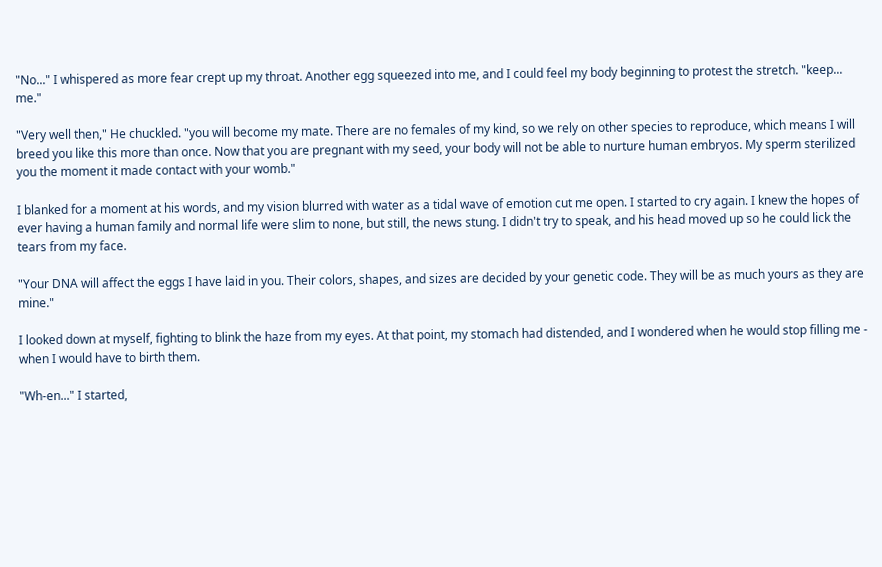"No..." I whispered as more fear crept up my throat. Another egg squeezed into me, and I could feel my body beginning to protest the stretch. "keep... me."

"Very well then," He chuckled. "you will become my mate. There are no females of my kind, so we rely on other species to reproduce, which means I will breed you like this more than once. Now that you are pregnant with my seed, your body will not be able to nurture human embryos. My sperm sterilized you the moment it made contact with your womb."

I blanked for a moment at his words, and my vision blurred with water as a tidal wave of emotion cut me open. I started to cry again. I knew the hopes of ever having a human family and normal life were slim to none, but still, the news stung. I didn't try to speak, and his head moved up so he could lick the tears from my face.

"Your DNA will affect the eggs I have laid in you. Their colors, shapes, and sizes are decided by your genetic code. They will be as much yours as they are mine."

I looked down at myself, fighting to blink the haze from my eyes. At that point, my stomach had distended, and I wondered when he would stop filling me - when I would have to birth them.

"Wh-en..." I started,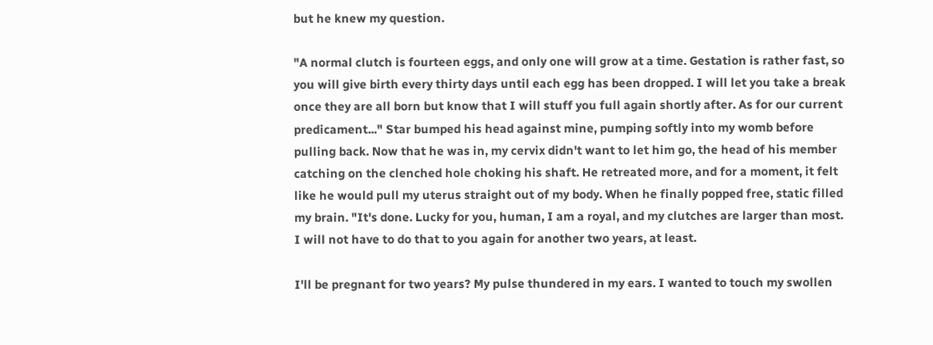but he knew my question.

"A normal clutch is fourteen eggs, and only one will grow at a time. Gestation is rather fast, so you will give birth every thirty days until each egg has been dropped. I will let you take a break once they are all born but know that I will stuff you full again shortly after. As for our current predicament..." Star bumped his head against mine, pumping softly into my womb before pulling back. Now that he was in, my cervix didn't want to let him go, the head of his member catching on the clenched hole choking his shaft. He retreated more, and for a moment, it felt like he would pull my uterus straight out of my body. When he finally popped free, static filled my brain. "It's done. Lucky for you, human, I am a royal, and my clutches are larger than most. I will not have to do that to you again for another two years, at least.

I'll be pregnant for two years? My pulse thundered in my ears. I wanted to touch my swollen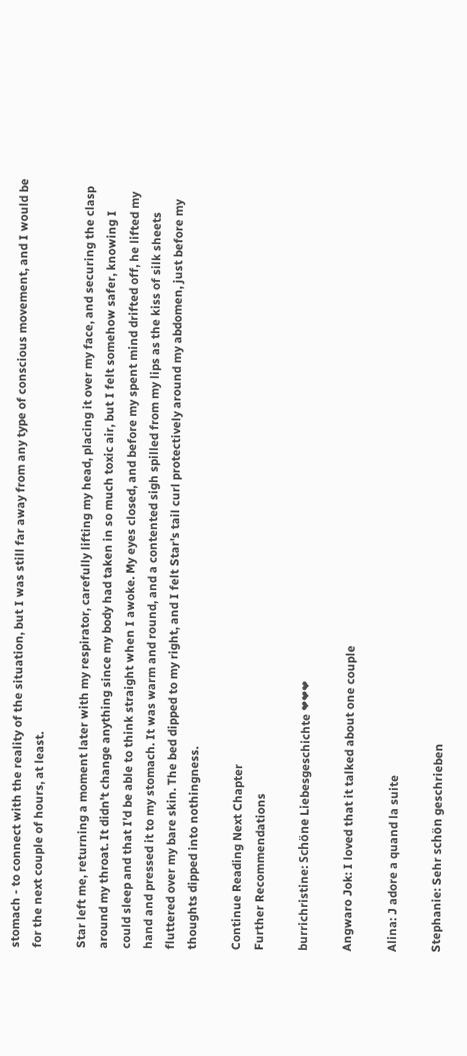stomach - to connect with the reality of the situation, but I was still far away from any type of conscious movement, and I would be for the next couple of hours, at least.

Star left me, returning a moment later with my respirator, carefully lifting my head, placing it over my face, and securing the clasp around my throat. It didn't change anything since my body had taken in so much toxic air, but I felt somehow safer, knowing I could sleep and that I'd be able to think straight when I awoke. My eyes closed, and before my spent mind drifted off, he lifted my hand and pressed it to my stomach. It was warm and round, and a contented sigh spilled from my lips as the kiss of silk sheets fluttered over my bare skin. The bed dipped to my right, and I felt Star's tail curl protectively around my abdomen, just before my thoughts dipped into nothingness.

Continue Reading Next Chapter
Further Recommendations

burrichristine: Schöne Liebesgeschichte ❤❤❤

Angwaro Jok: I loved that it talked about one couple

Alina: J adore a quand la suite

Stephanie: Sehr schön geschrieben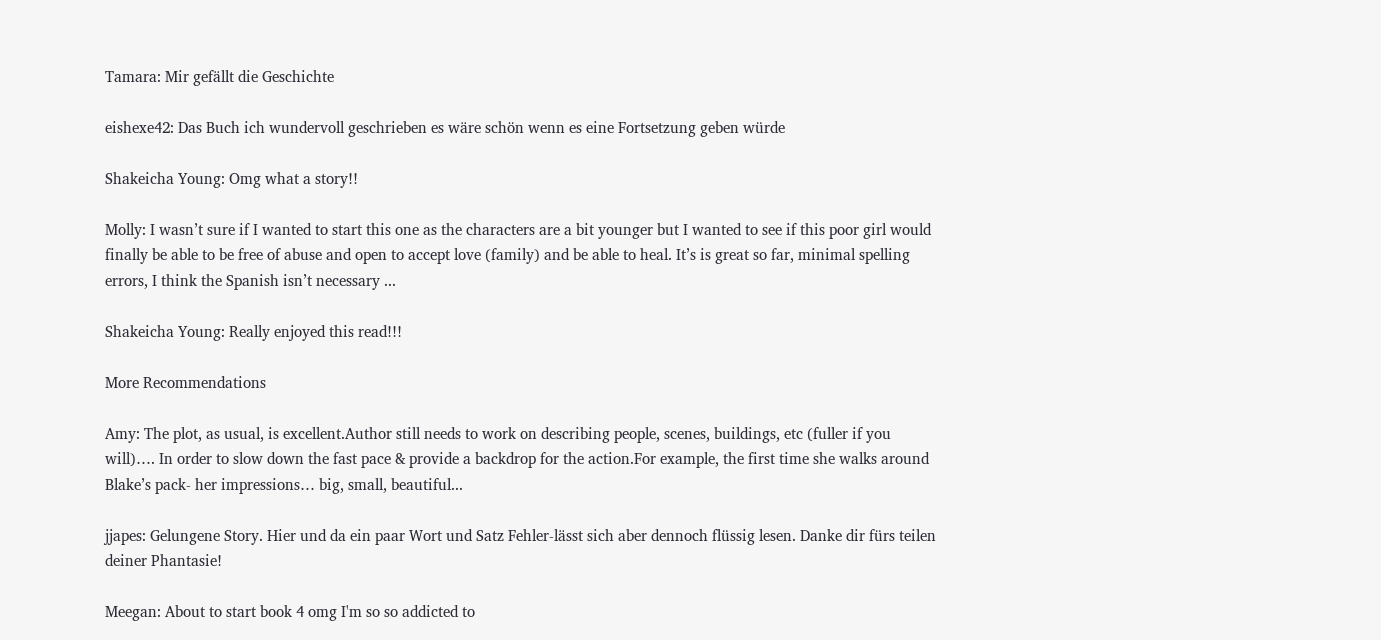Tamara: Mir gefällt die Geschichte

eishexe42: Das Buch ich wundervoll geschrieben es wäre schön wenn es eine Fortsetzung geben würde

Shakeicha Young: Omg what a story!!

Molly: I wasn’t sure if I wanted to start this one as the characters are a bit younger but I wanted to see if this poor girl would finally be able to be free of abuse and open to accept love (family) and be able to heal. It’s is great so far, minimal spelling errors, I think the Spanish isn’t necessary ...

Shakeicha Young: Really enjoyed this read!!!

More Recommendations

Amy: The plot, as usual, is excellent.Author still needs to work on describing people, scenes, buildings, etc (fuller if you will)…. In order to slow down the fast pace & provide a backdrop for the action.For example, the first time she walks around Blake’s pack- her impressions… big, small, beautiful...

jjapes: Gelungene Story. Hier und da ein paar Wort und Satz Fehler-lässt sich aber dennoch flüssig lesen. Danke dir fürs teilen deiner Phantasie!

Meegan: About to start book 4 omg I'm so so addicted to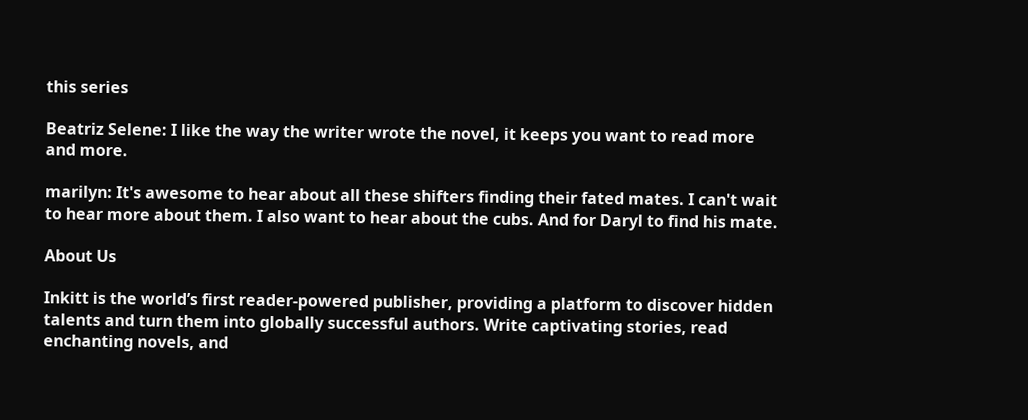this series

Beatriz Selene: I like the way the writer wrote the novel, it keeps you want to read more and more.

marilyn: It's awesome to hear about all these shifters finding their fated mates. I can't wait to hear more about them. I also want to hear about the cubs. And for Daryl to find his mate.

About Us

Inkitt is the world’s first reader-powered publisher, providing a platform to discover hidden talents and turn them into globally successful authors. Write captivating stories, read enchanting novels, and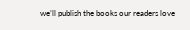we’ll publish the books our readers love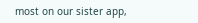most on our sister app,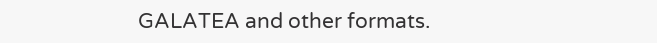GALATEA and other formats.